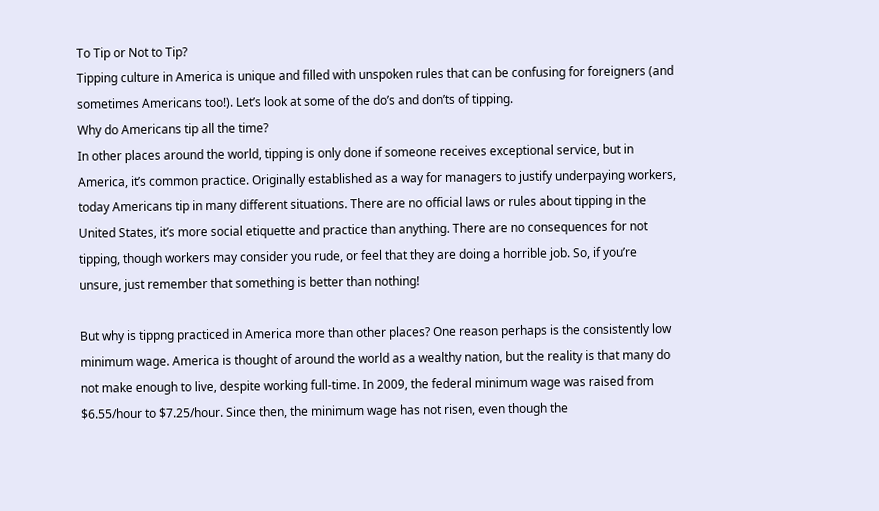To Tip or Not to Tip?
Tipping culture in America is unique and filled with unspoken rules that can be confusing for foreigners (and sometimes Americans too!). Let’s look at some of the do’s and don’ts of tipping.
Why do Americans tip all the time?
In other places around the world, tipping is only done if someone receives exceptional service, but in America, it’s common practice. Originally established as a way for managers to justify underpaying workers, today Americans tip in many different situations. There are no official laws or rules about tipping in the United States, it’s more social etiquette and practice than anything. There are no consequences for not tipping, though workers may consider you rude, or feel that they are doing a horrible job. So, if you’re unsure, just remember that something is better than nothing!

But why is tippng practiced in America more than other places? One reason perhaps is the consistently low minimum wage. America is thought of around the world as a wealthy nation, but the reality is that many do not make enough to live, despite working full-time. In 2009, the federal minimum wage was raised from $6.55/hour to $7.25/hour. Since then, the minimum wage has not risen, even though the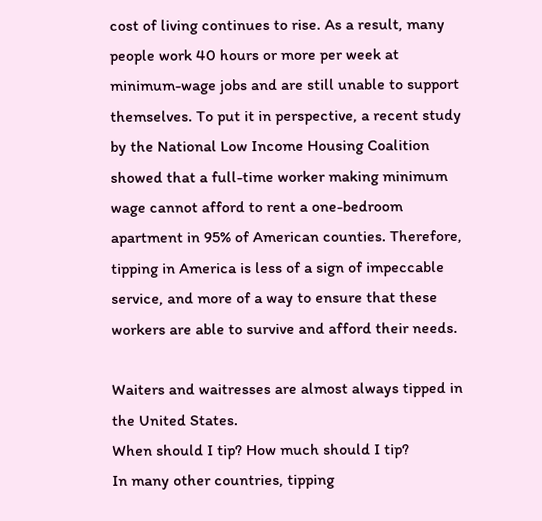cost of living continues to rise. As a result, many people work 40 hours or more per week at minimum-wage jobs and are still unable to support themselves. To put it in perspective, a recent study by the National Low Income Housing Coalition showed that a full-time worker making minimum wage cannot afford to rent a one-bedroom apartment in 95% of American counties. Therefore, tipping in America is less of a sign of impeccable service, and more of a way to ensure that these workers are able to survive and afford their needs.

Waiters and waitresses are almost always tipped in the United States.
When should I tip? How much should I tip?
In many other countries, tipping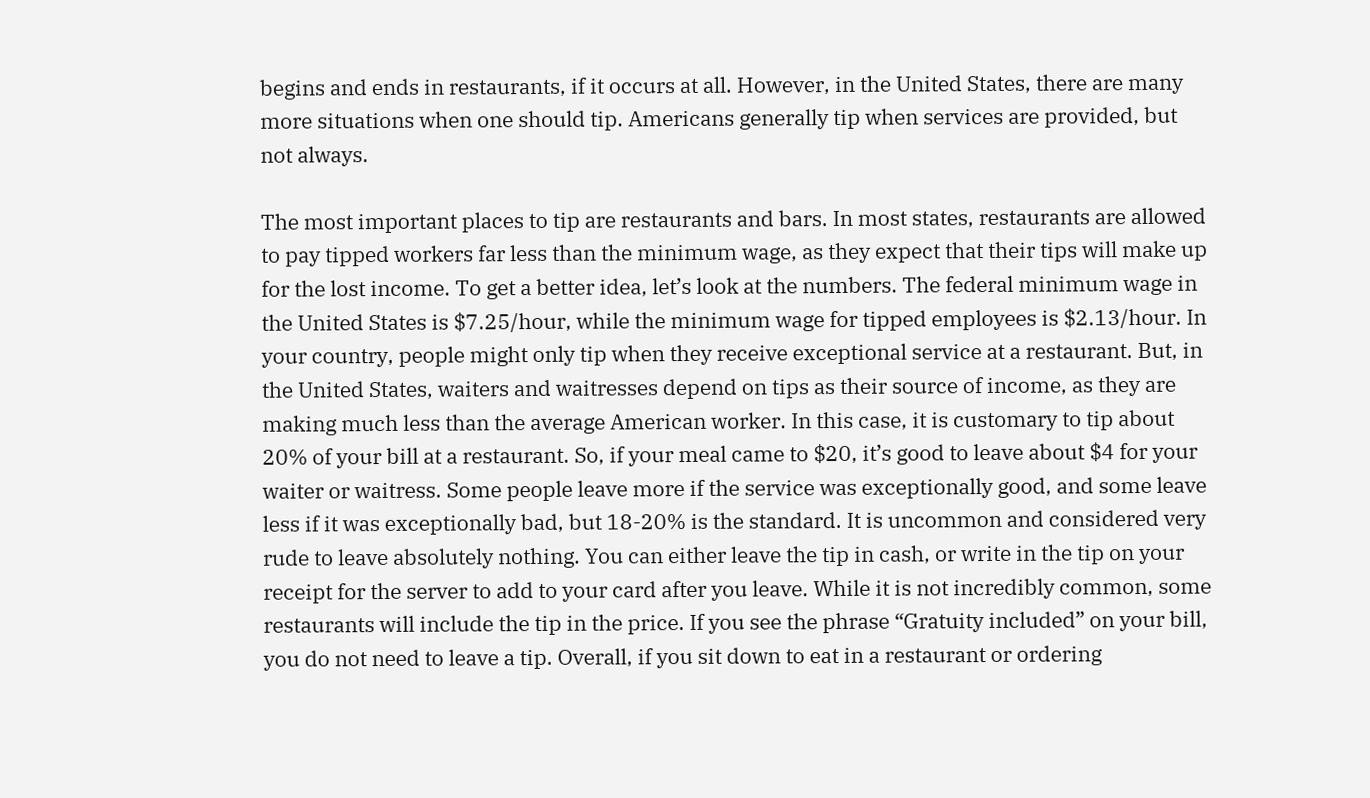begins and ends in restaurants, if it occurs at all. However, in the United States, there are many more situations when one should tip. Americans generally tip when services are provided, but not always.

The most important places to tip are restaurants and bars. In most states, restaurants are allowed to pay tipped workers far less than the minimum wage, as they expect that their tips will make up for the lost income. To get a better idea, let’s look at the numbers. The federal minimum wage in the United States is $7.25/hour, while the minimum wage for tipped employees is $2.13/hour. In your country, people might only tip when they receive exceptional service at a restaurant. But, in the United States, waiters and waitresses depend on tips as their source of income, as they are making much less than the average American worker. In this case, it is customary to tip about 20% of your bill at a restaurant. So, if your meal came to $20, it’s good to leave about $4 for your waiter or waitress. Some people leave more if the service was exceptionally good, and some leave less if it was exceptionally bad, but 18-20% is the standard. It is uncommon and considered very rude to leave absolutely nothing. You can either leave the tip in cash, or write in the tip on your receipt for the server to add to your card after you leave. While it is not incredibly common, some restaurants will include the tip in the price. If you see the phrase “Gratuity included” on your bill, you do not need to leave a tip. Overall, if you sit down to eat in a restaurant or ordering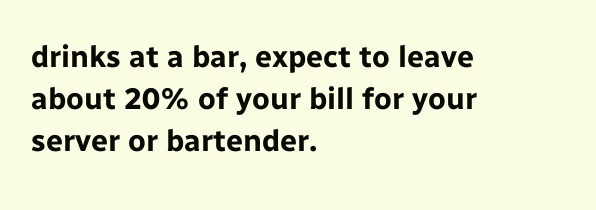drinks at a bar, expect to leave about 20% of your bill for your server or bartender.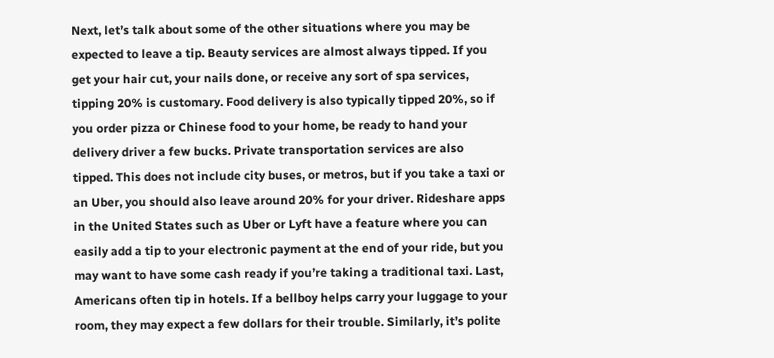Next, let’s talk about some of the other situations where you may be expected to leave a tip. Beauty services are almost always tipped. If you get your hair cut, your nails done, or receive any sort of spa services, tipping 20% is customary. Food delivery is also typically tipped 20%, so if you order pizza or Chinese food to your home, be ready to hand your delivery driver a few bucks. Private transportation services are also tipped. This does not include city buses, or metros, but if you take a taxi or an Uber, you should also leave around 20% for your driver. Rideshare apps in the United States such as Uber or Lyft have a feature where you can easily add a tip to your electronic payment at the end of your ride, but you may want to have some cash ready if you’re taking a traditional taxi. Last, Americans often tip in hotels. If a bellboy helps carry your luggage to your room, they may expect a few dollars for their trouble. Similarly, it’s polite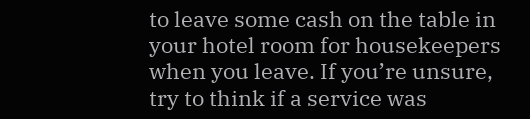to leave some cash on the table in your hotel room for housekeepers when you leave. If you’re unsure, try to think if a service was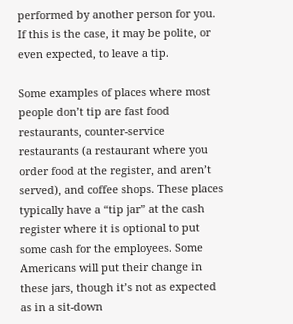performed by another person for you. If this is the case, it may be polite, or even expected, to leave a tip.

Some examples of places where most people don’t tip are fast food restaurants, counter-service restaurants (a restaurant where you order food at the register, and aren’t served), and coffee shops. These places typically have a “tip jar” at the cash register where it is optional to put some cash for the employees. Some Americans will put their change in these jars, though it’s not as expected as in a sit-down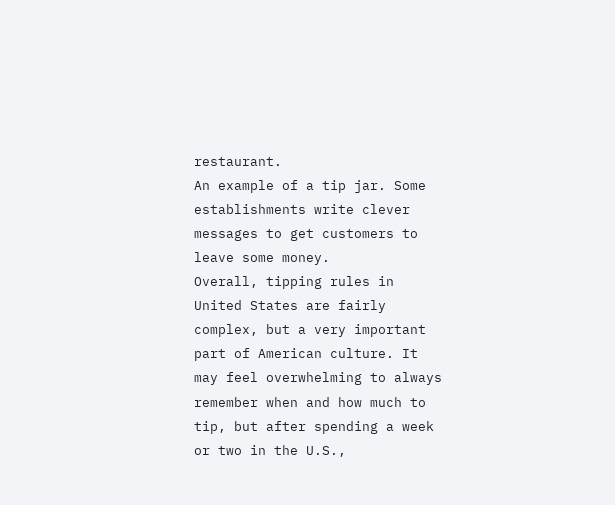restaurant.
An example of a tip jar. Some establishments write clever messages to get customers to leave some money.
Overall, tipping rules in United States are fairly complex, but a very important part of American culture. It may feel overwhelming to always remember when and how much to tip, but after spending a week or two in the U.S.,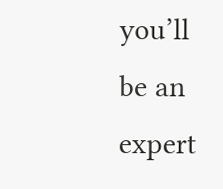you’ll be an expert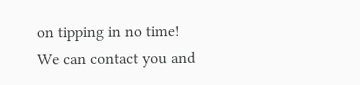on tipping in no time!
We can contact you and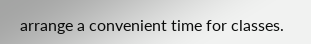arrange a convenient time for classes.